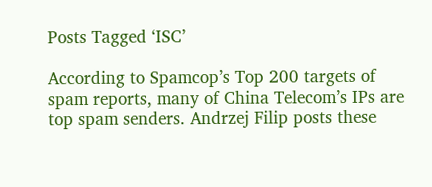Posts Tagged ‘ISC’

According to Spamcop’s Top 200 targets of spam reports, many of China Telecom’s IPs are top spam senders. Andrzej Filip posts these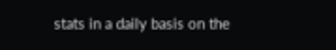stats in a daily basis on the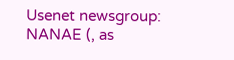Usenet newsgroup: NANAE (, as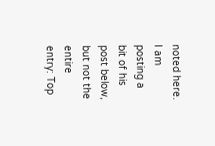noted here. I am posting a bit of his post below, but not the entire entry: Top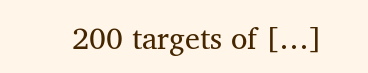200 targets of […]